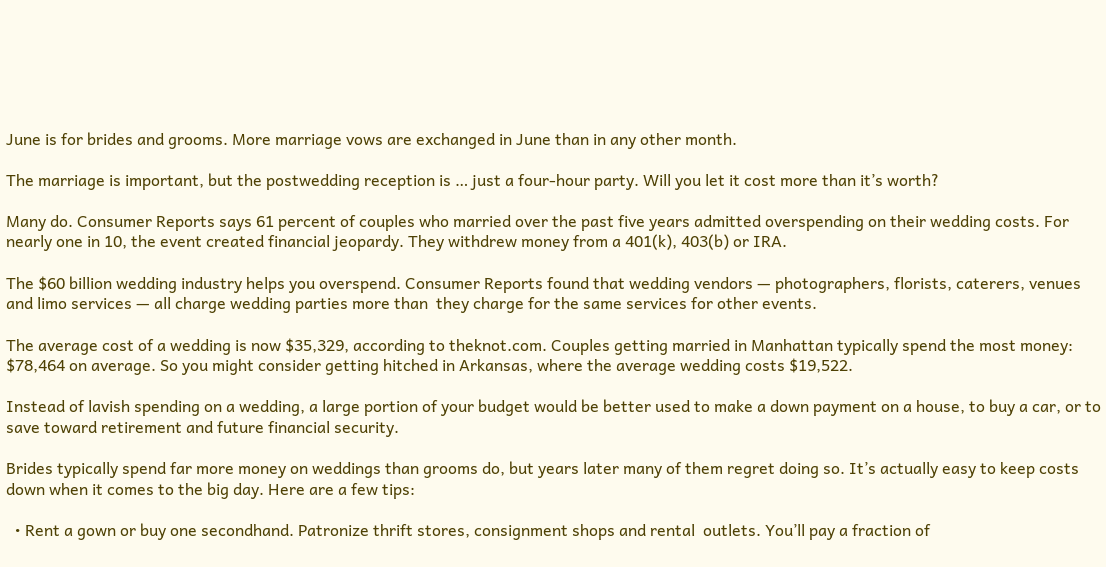June is for brides and grooms. More marriage vows are exchanged in June than in any other month.

The marriage is important, but the postwedding reception is … just a four-hour party. Will you let it cost more than it’s worth?

Many do. Consumer Reports says 61 percent of couples who married over the past five years admitted overspending on their wedding costs. For nearly one in 10, the event created financial jeopardy. They withdrew money from a 401(k), 403(b) or IRA.

The $60 billion wedding industry helps you overspend. Consumer Reports found that wedding vendors — photographers, florists, caterers, venues and limo services — all charge wedding parties more than  they charge for the same services for other events.

The average cost of a wedding is now $35,329, according to theknot.com. Couples getting married in Manhattan typically spend the most money: $78,464 on average. So you might consider getting hitched in Arkansas, where the average wedding costs $19,522.

Instead of lavish spending on a wedding, a large portion of your budget would be better used to make a down payment on a house, to buy a car, or to save toward retirement and future financial security.

Brides typically spend far more money on weddings than grooms do, but years later many of them regret doing so. It’s actually easy to keep costs down when it comes to the big day. Here are a few tips:

  • Rent a gown or buy one secondhand. Patronize thrift stores, consignment shops and rental  outlets. You’ll pay a fraction of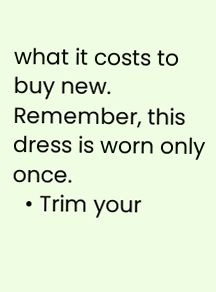what it costs to buy new. Remember, this dress is worn only once.
  • Trim your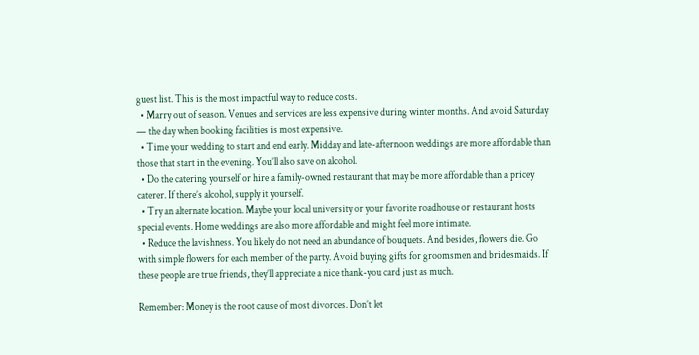guest list. This is the most impactful way to reduce costs.
  • Marry out of season. Venues and services are less expensive during winter months. And avoid Saturday — the day when booking facilities is most expensive.
  • Time your wedding to start and end early. Midday and late-afternoon weddings are more affordable than those that start in the evening. You’ll also save on alcohol.
  • Do the catering yourself or hire a family-owned restaurant that may be more affordable than a pricey caterer. If there’s alcohol, supply it yourself.
  • Try an alternate location. Maybe your local university or your favorite roadhouse or restaurant hosts special events. Home weddings are also more affordable and might feel more intimate.
  • Reduce the lavishness. You likely do not need an abundance of bouquets. And besides, flowers die. Go with simple flowers for each member of the party. Avoid buying gifts for groomsmen and bridesmaids. If these people are true friends, they’ll appreciate a nice thank-you card just as much.

Remember: Money is the root cause of most divorces. Don’t let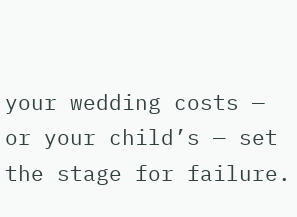your wedding costs — or your child’s — set the stage for failure.